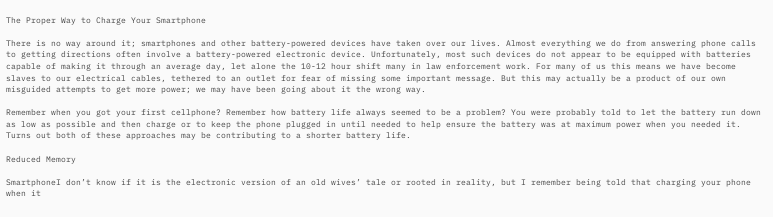The Proper Way to Charge Your Smartphone

There is no way around it; smartphones and other battery-powered devices have taken over our lives. Almost everything we do from answering phone calls to getting directions often involve a battery-powered electronic device. Unfortunately, most such devices do not appear to be equipped with batteries capable of making it through an average day, let alone the 10-12 hour shift many in law enforcement work. For many of us this means we have become slaves to our electrical cables, tethered to an outlet for fear of missing some important message. But this may actually be a product of our own misguided attempts to get more power; we may have been going about it the wrong way.

Remember when you got your first cellphone? Remember how battery life always seemed to be a problem? You were probably told to let the battery run down as low as possible and then charge or to keep the phone plugged in until needed to help ensure the battery was at maximum power when you needed it. Turns out both of these approaches may be contributing to a shorter battery life.

Reduced Memory

SmartphoneI don’t know if it is the electronic version of an old wives’ tale or rooted in reality, but I remember being told that charging your phone when it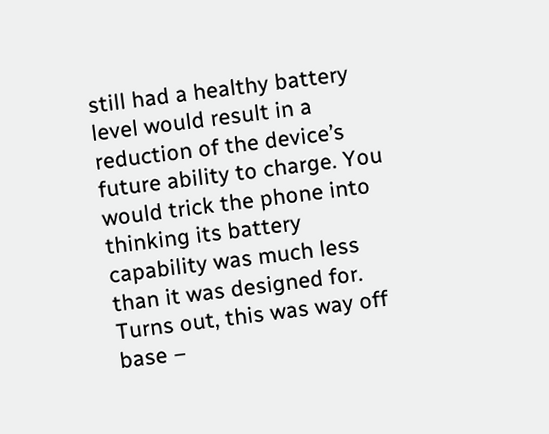still had a healthy battery level would result in a reduction of the device’s future ability to charge. You would trick the phone into thinking its battery capability was much less than it was designed for. Turns out, this was way off base –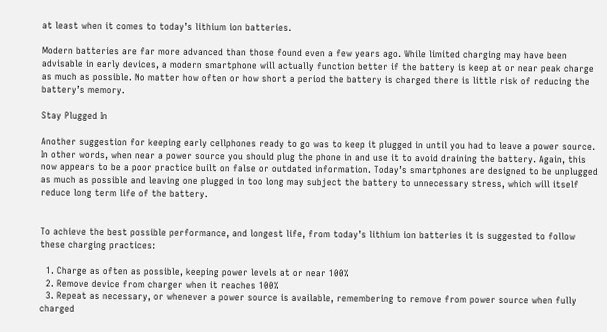at least when it comes to today’s lithium ion batteries.

Modern batteries are far more advanced than those found even a few years ago. While limited charging may have been advisable in early devices, a modern smartphone will actually function better if the battery is keep at or near peak charge as much as possible. No matter how often or how short a period the battery is charged there is little risk of reducing the battery’s memory.

Stay Plugged In

Another suggestion for keeping early cellphones ready to go was to keep it plugged in until you had to leave a power source. In other words, when near a power source you should plug the phone in and use it to avoid draining the battery. Again, this now appears to be a poor practice built on false or outdated information. Today’s smartphones are designed to be unplugged as much as possible and leaving one plugged in too long may subject the battery to unnecessary stress, which will itself reduce long term life of the battery.


To achieve the best possible performance, and longest life, from today’s lithium ion batteries it is suggested to follow these charging practices:

  1. Charge as often as possible, keeping power levels at or near 100%
  2. Remove device from charger when it reaches 100%
  3. Repeat as necessary, or whenever a power source is available, remembering to remove from power source when fully charged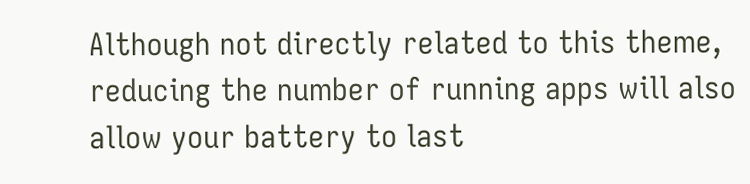Although not directly related to this theme, reducing the number of running apps will also allow your battery to last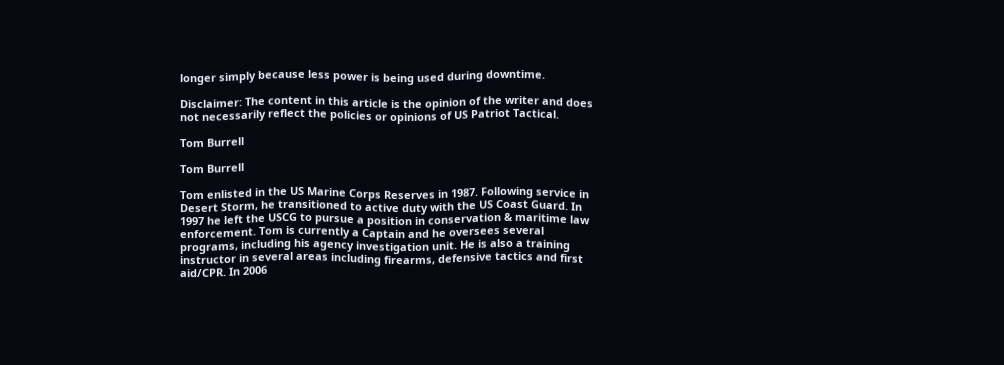longer simply because less power is being used during downtime.

Disclaimer: The content in this article is the opinion of the writer and does not necessarily reflect the policies or opinions of US Patriot Tactical.

Tom Burrell

Tom Burrell

Tom enlisted in the US Marine Corps Reserves in 1987. Following service in Desert Storm, he transitioned to active duty with the US Coast Guard. In 1997 he left the USCG to pursue a position in conservation & maritime law enforcement. Tom is currently a Captain and he oversees several programs, including his agency investigation unit. He is also a training instructor in several areas including firearms, defensive tactics and first aid/CPR. In 2006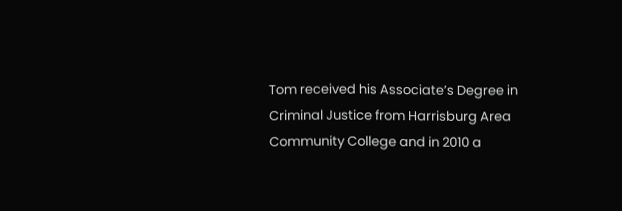Tom received his Associate’s Degree in Criminal Justice from Harrisburg Area Community College and in 2010 a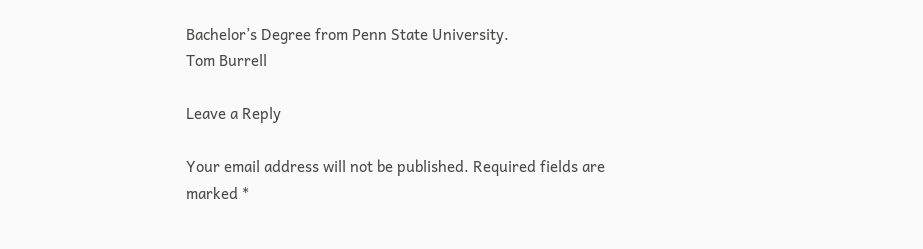Bachelor’s Degree from Penn State University.
Tom Burrell

Leave a Reply

Your email address will not be published. Required fields are marked *